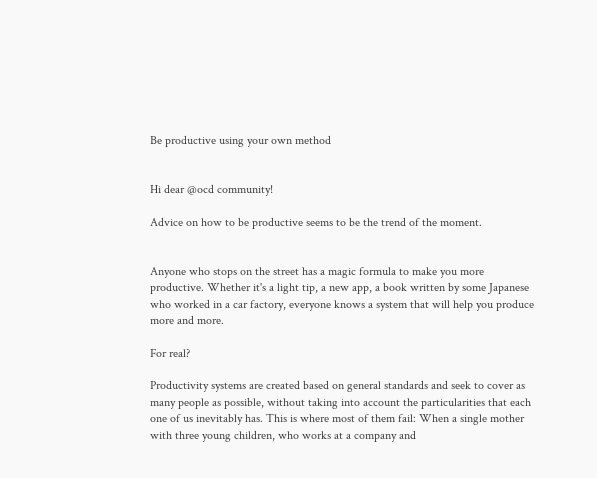Be productive using your own method


Hi dear @ocd community!

Advice on how to be productive seems to be the trend of the moment.


Anyone who stops on the street has a magic formula to make you more productive. Whether it's a light tip, a new app, a book written by some Japanese who worked in a car factory, everyone knows a system that will help you produce more and more.

For real?

Productivity systems are created based on general standards and seek to cover as many people as possible, without taking into account the particularities that each one of us inevitably has. This is where most of them fail: When a single mother with three young children, who works at a company and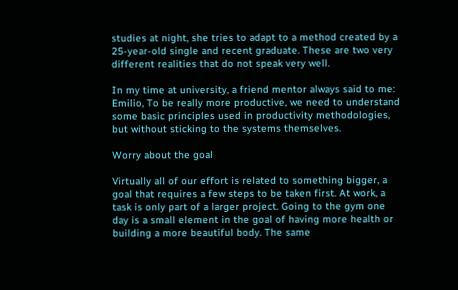studies at night, she tries to adapt to a method created by a 25-year-old single and recent graduate. These are two very different realities that do not speak very well.

In my time at university, a friend mentor always said to me: Emilio, To be really more productive, we need to understand some basic principles used in productivity methodologies, but without sticking to the systems themselves.

Worry about the goal

Virtually all of our effort is related to something bigger, a goal that requires a few steps to be taken first. At work, a task is only part of a larger project. Going to the gym one day is a small element in the goal of having more health or building a more beautiful body. The same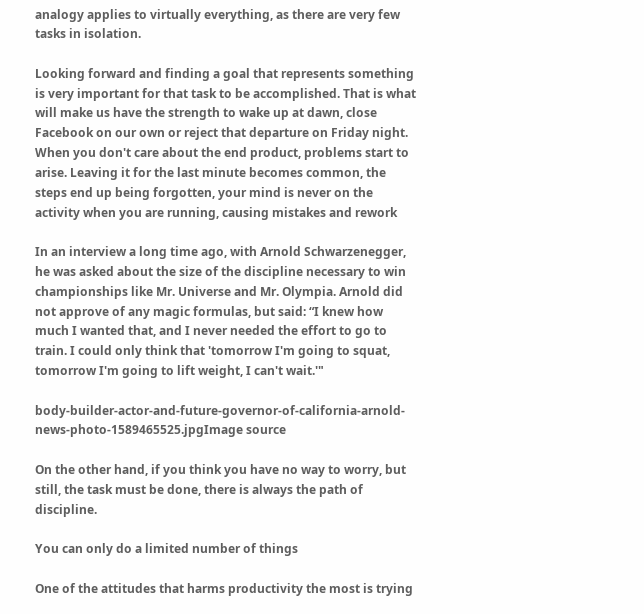analogy applies to virtually everything, as there are very few tasks in isolation.

Looking forward and finding a goal that represents something is very important for that task to be accomplished. That is what will make us have the strength to wake up at dawn, close Facebook on our own or reject that departure on Friday night. When you don't care about the end product, problems start to arise. Leaving it for the last minute becomes common, the steps end up being forgotten, your mind is never on the activity when you are running, causing mistakes and rework

In an interview a long time ago, with Arnold Schwarzenegger, he was asked about the size of the discipline necessary to win championships like Mr. Universe and Mr. Olympia. Arnold did not approve of any magic formulas, but said: “I knew how much I wanted that, and I never needed the effort to go to train. I could only think that 'tomorrow I'm going to squat, tomorrow I'm going to lift weight, I can't wait.'"

body-builder-actor-and-future-governor-of-california-arnold-news-photo-1589465525.jpgImage source

On the other hand, if you think you have no way to worry, but still, the task must be done, there is always the path of discipline.

You can only do a limited number of things

One of the attitudes that harms productivity the most is trying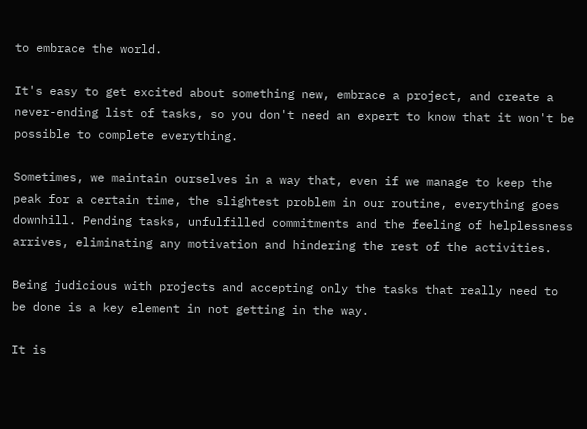to embrace the world.

It's easy to get excited about something new, embrace a project, and create a never-ending list of tasks, so you don't need an expert to know that it won't be possible to complete everything.

Sometimes, we maintain ourselves in a way that, even if we manage to keep the peak for a certain time, the slightest problem in our routine, everything goes downhill. Pending tasks, unfulfilled commitments and the feeling of helplessness arrives, eliminating any motivation and hindering the rest of the activities.

Being judicious with projects and accepting only the tasks that really need to be done is a key element in not getting in the way.

It is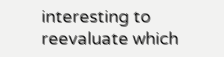interesting to reevaluate which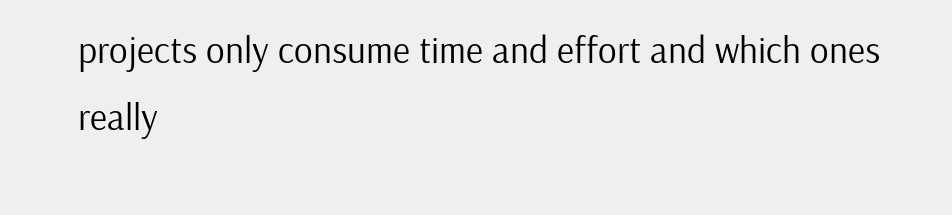projects only consume time and effort and which ones really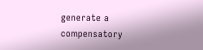generate a compensatory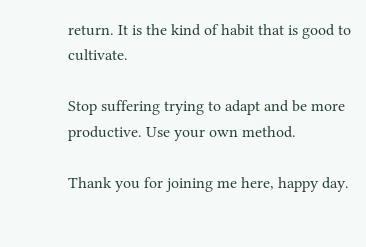return. It is the kind of habit that is good to cultivate.

Stop suffering trying to adapt and be more productive. Use your own method.

Thank you for joining me here, happy day.